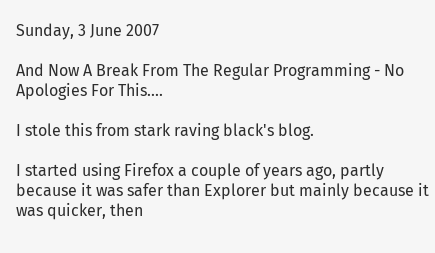Sunday, 3 June 2007

And Now A Break From The Regular Programming - No Apologies For This....

I stole this from stark raving black's blog.

I started using Firefox a couple of years ago, partly because it was safer than Explorer but mainly because it was quicker, then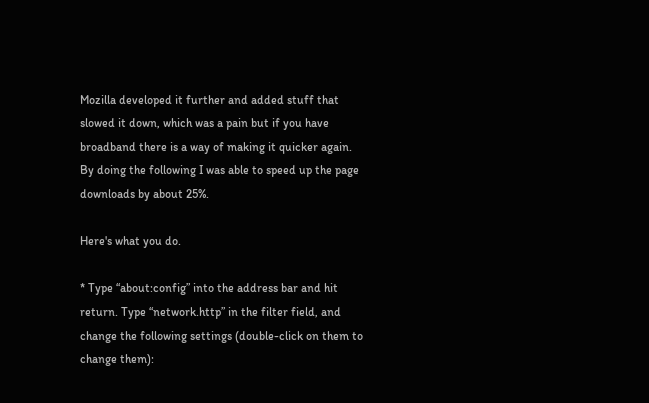Mozilla developed it further and added stuff that slowed it down, which was a pain but if you have broadband there is a way of making it quicker again. By doing the following I was able to speed up the page downloads by about 25%.

Here's what you do.

* Type “about:config” into the address bar and hit return. Type “network.http” in the filter field, and change the following settings (double-click on them to change them):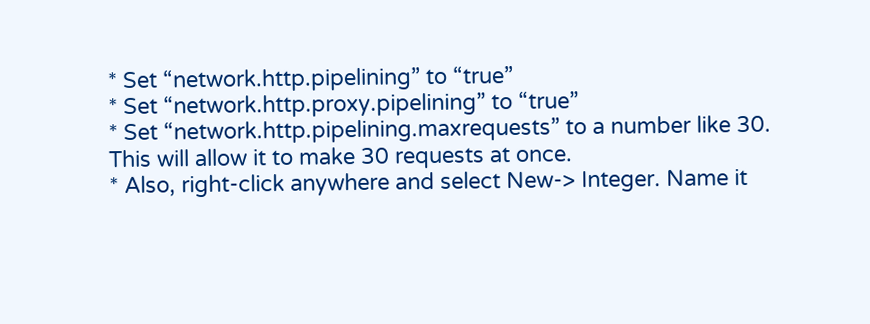* Set “network.http.pipelining” to “true”
* Set “network.http.proxy.pipelining” to “true”
* Set “network.http.pipelining.maxrequests” to a number like 30. This will allow it to make 30 requests at once.
* Also, right-click anywhere and select New-> Integer. Name it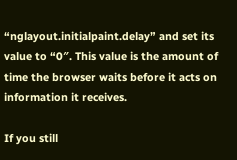“nglayout.initialpaint.delay” and set its value to “0″. This value is the amount of time the browser waits before it acts on information it receives.

If you still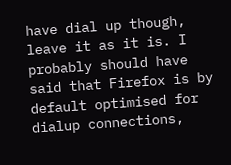have dial up though, leave it as it is. I probably should have said that Firefox is by default optimised for dialup connections,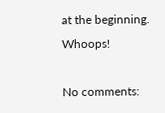at the beginning. Whoops!

No comments: